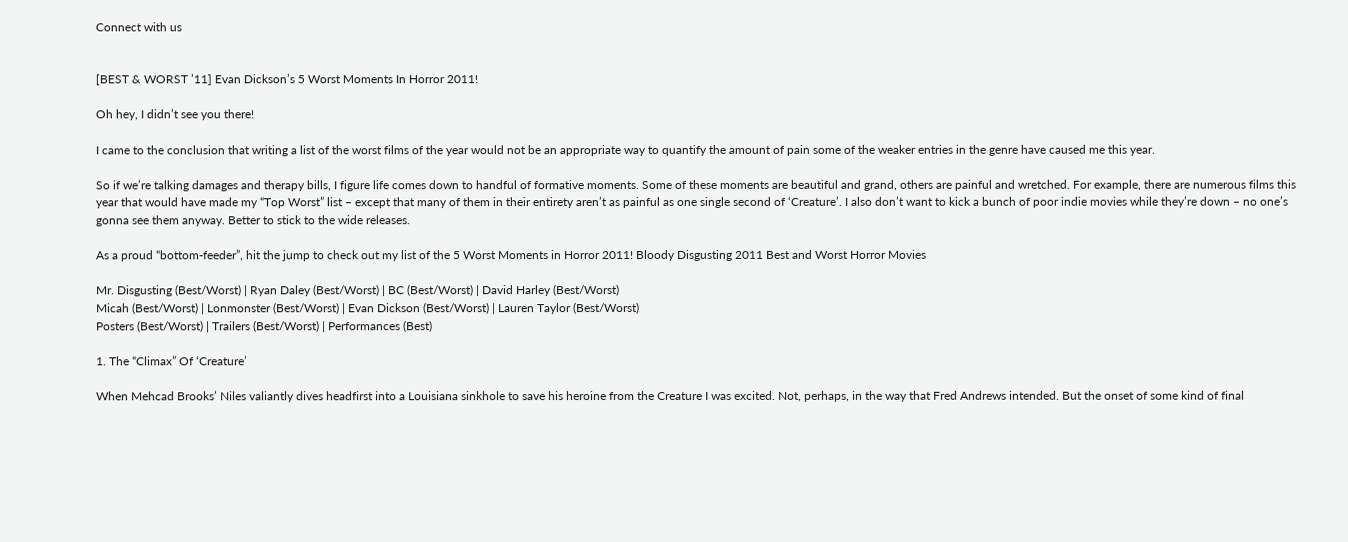Connect with us


[BEST & WORST ’11] Evan Dickson’s 5 Worst Moments In Horror 2011!

Oh hey, I didn’t see you there!

I came to the conclusion that writing a list of the worst films of the year would not be an appropriate way to quantify the amount of pain some of the weaker entries in the genre have caused me this year.

So if we’re talking damages and therapy bills, I figure life comes down to handful of formative moments. Some of these moments are beautiful and grand, others are painful and wretched. For example, there are numerous films this year that would have made my “Top Worst” list – except that many of them in their entirety aren’t as painful as one single second of ‘Creature’. I also don’t want to kick a bunch of poor indie movies while they’re down – no one’s gonna see them anyway. Better to stick to the wide releases.

As a proud “bottom-feeder”, hit the jump to check out my list of the 5 Worst Moments in Horror 2011! Bloody Disgusting 2011 Best and Worst Horror Movies

Mr. Disgusting (Best/Worst) | Ryan Daley (Best/Worst) | BC (Best/Worst) | David Harley (Best/Worst)
Micah (Best/Worst) | Lonmonster (Best/Worst) | Evan Dickson (Best/Worst) | Lauren Taylor (Best/Worst)
Posters (Best/Worst) | Trailers (Best/Worst) | Performances (Best)

1. The “Climax” Of ‘Creature’

When Mehcad Brooks’ Niles valiantly dives headfirst into a Louisiana sinkhole to save his heroine from the Creature I was excited. Not, perhaps, in the way that Fred Andrews intended. But the onset of some kind of final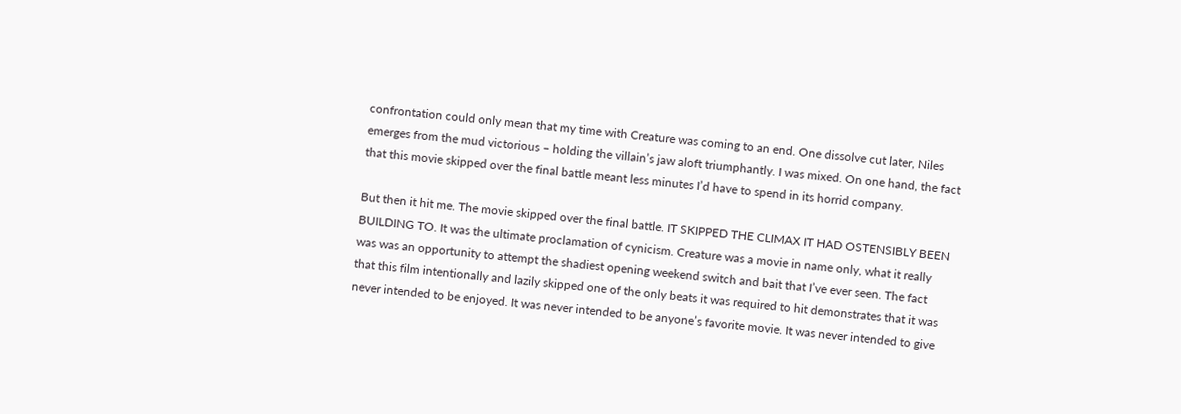confrontation could only mean that my time with Creature was coming to an end. One dissolve cut later, Niles emerges from the mud victorious – holding the villain’s jaw aloft triumphantly. I was mixed. On one hand, the fact that this movie skipped over the final battle meant less minutes I’d have to spend in its horrid company.

But then it hit me. The movie skipped over the final battle. IT SKIPPED THE CLIMAX IT HAD OSTENSIBLY BEEN BUILDING TO. It was the ultimate proclamation of cynicism. Creature was a movie in name only, what it really was was an opportunity to attempt the shadiest opening weekend switch and bait that I’ve ever seen. The fact that this film intentionally and lazily skipped one of the only beats it was required to hit demonstrates that it was never intended to be enjoyed. It was never intended to be anyone’s favorite movie. It was never intended to give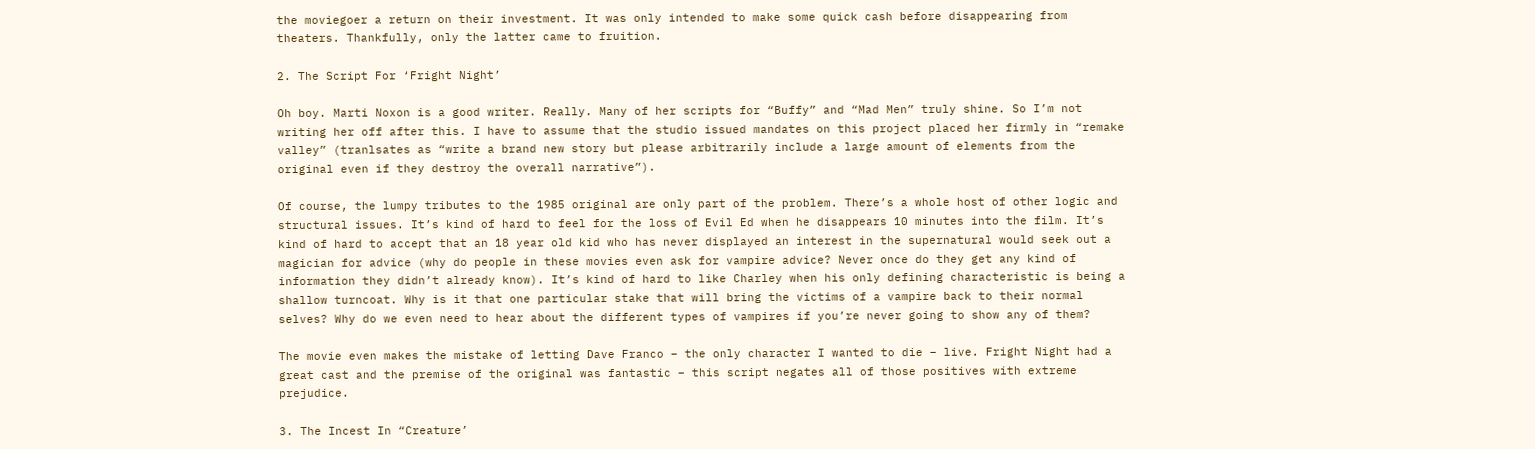the moviegoer a return on their investment. It was only intended to make some quick cash before disappearing from theaters. Thankfully, only the latter came to fruition.

2. The Script For ‘Fright Night’

Oh boy. Marti Noxon is a good writer. Really. Many of her scripts for “Buffy” and “Mad Men” truly shine. So I’m not writing her off after this. I have to assume that the studio issued mandates on this project placed her firmly in “remake valley” (tranlsates as “write a brand new story but please arbitrarily include a large amount of elements from the original even if they destroy the overall narrative”).

Of course, the lumpy tributes to the 1985 original are only part of the problem. There’s a whole host of other logic and structural issues. It’s kind of hard to feel for the loss of Evil Ed when he disappears 10 minutes into the film. It’s kind of hard to accept that an 18 year old kid who has never displayed an interest in the supernatural would seek out a magician for advice (why do people in these movies even ask for vampire advice? Never once do they get any kind of information they didn’t already know). It’s kind of hard to like Charley when his only defining characteristic is being a shallow turncoat. Why is it that one particular stake that will bring the victims of a vampire back to their normal selves? Why do we even need to hear about the different types of vampires if you’re never going to show any of them?

The movie even makes the mistake of letting Dave Franco – the only character I wanted to die – live. Fright Night had a great cast and the premise of the original was fantastic – this script negates all of those positives with extreme prejudice.

3. The Incest In “Creature’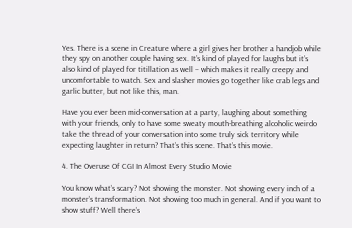Yes. There is a scene in Creature where a girl gives her brother a handjob while they spy on another couple having sex. It’s kind of played for laughs but it’s also kind of played for titillation as well – which makes it really creepy and uncomfortable to watch. Sex and slasher movies go together like crab legs and garlic butter, but not like this, man.

Have you ever been mid-conversation at a party, laughing about something with your friends, only to have some sweaty mouth-breathing alcoholic weirdo take the thread of your conversation into some truly sick territory while expecting laughter in return? That’s this scene. That’s this movie.

4. The Overuse Of CGI In Almost Every Studio Movie

You know what’s scary? Not showing the monster. Not showing every inch of a monster’s transformation. Not showing too much in general. And if you want to show stuff? Well there’s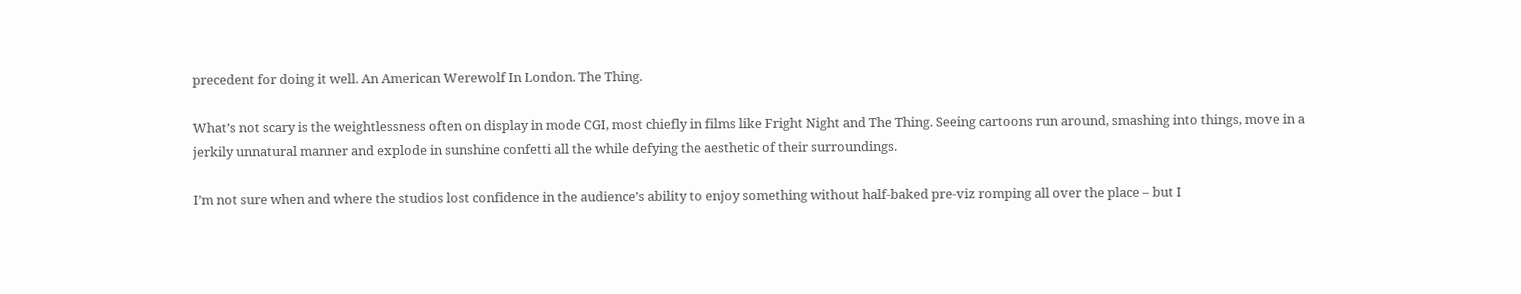precedent for doing it well. An American Werewolf In London. The Thing.

What’s not scary is the weightlessness often on display in mode CGI, most chiefly in films like Fright Night and The Thing. Seeing cartoons run around, smashing into things, move in a jerkily unnatural manner and explode in sunshine confetti all the while defying the aesthetic of their surroundings.

I’m not sure when and where the studios lost confidence in the audience’s ability to enjoy something without half-baked pre-viz romping all over the place – but I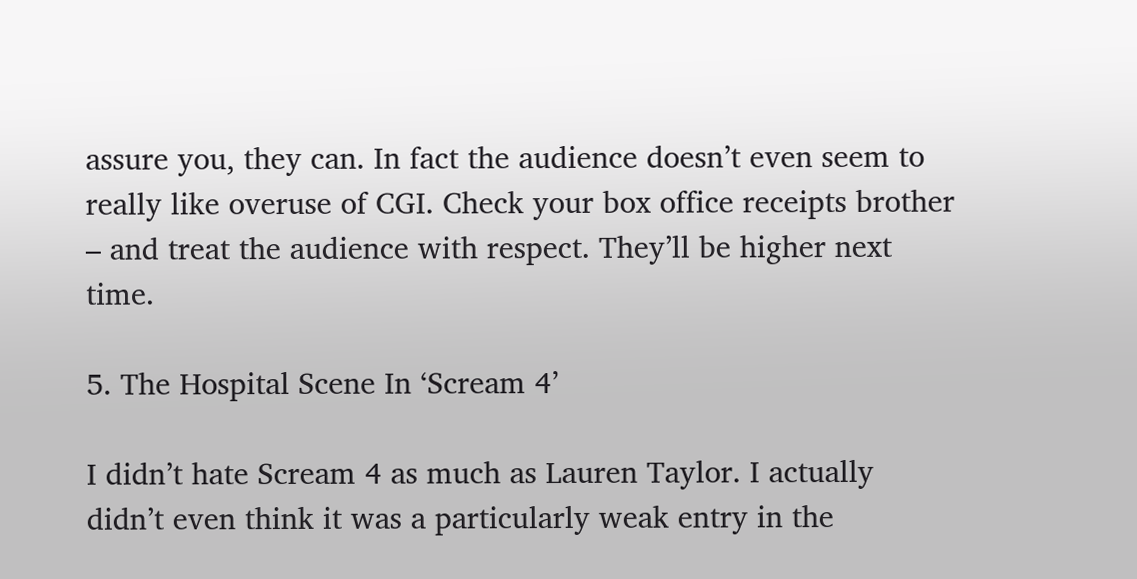assure you, they can. In fact the audience doesn’t even seem to really like overuse of CGI. Check your box office receipts brother – and treat the audience with respect. They’ll be higher next time.

5. The Hospital Scene In ‘Scream 4’

I didn’t hate Scream 4 as much as Lauren Taylor. I actually didn’t even think it was a particularly weak entry in the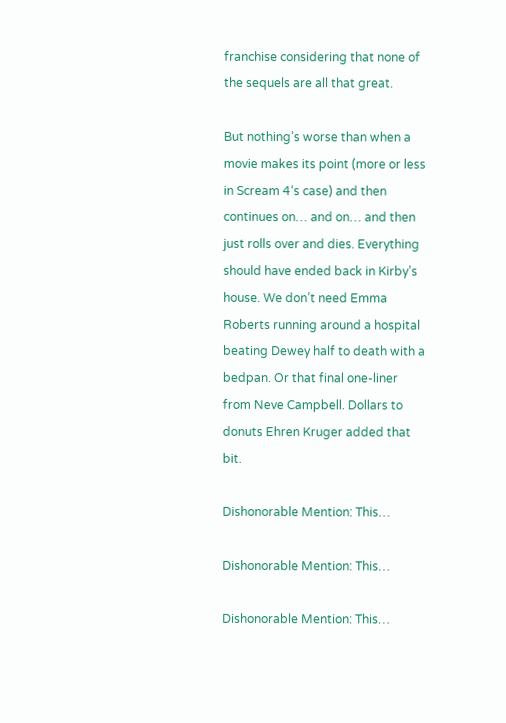franchise considering that none of the sequels are all that great.

But nothing’s worse than when a movie makes its point (more or less in Scream 4‘s case) and then continues on… and on… and then just rolls over and dies. Everything should have ended back in Kirby’s house. We don’t need Emma Roberts running around a hospital beating Dewey half to death with a bedpan. Or that final one-liner from Neve Campbell. Dollars to donuts Ehren Kruger added that bit.

Dishonorable Mention: This…

Dishonorable Mention: This…

Dishonorable Mention: This…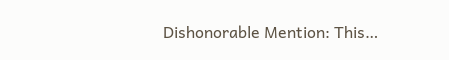Dishonorable Mention: This…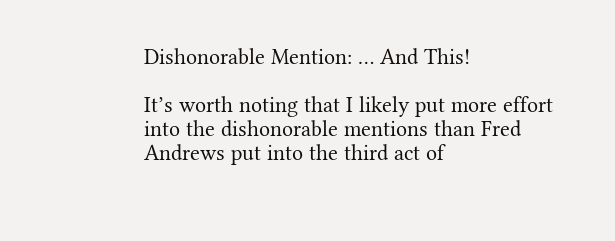Dishonorable Mention: … And This!

It’s worth noting that I likely put more effort into the dishonorable mentions than Fred Andrews put into the third act of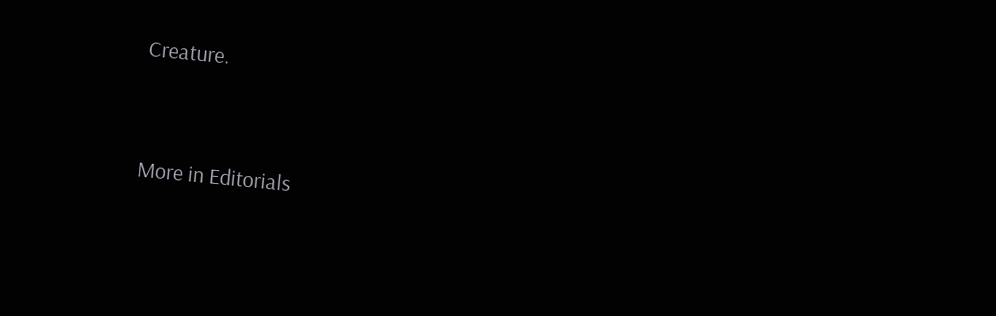Creature.




More in Editorials